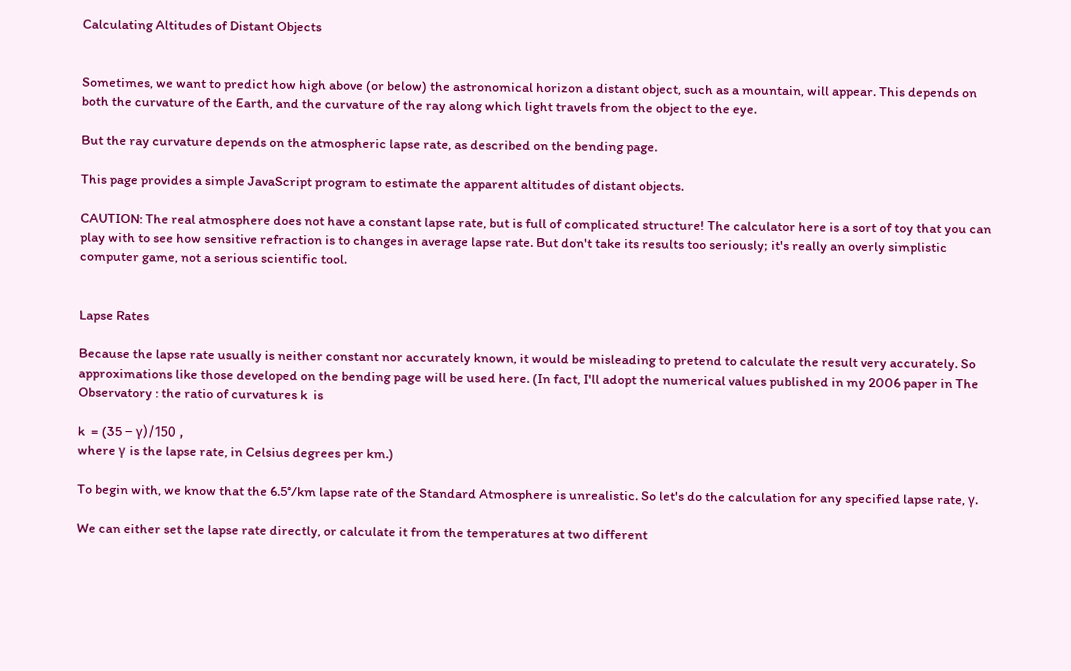Calculating Altitudes of Distant Objects


Sometimes, we want to predict how high above (or below) the astronomical horizon a distant object, such as a mountain, will appear. This depends on both the curvature of the Earth, and the curvature of the ray along which light travels from the object to the eye.

But the ray curvature depends on the atmospheric lapse rate, as described on the bending page.

This page provides a simple JavaScript program to estimate the apparent altitudes of distant objects.

CAUTION: The real atmosphere does not have a constant lapse rate, but is full of complicated structure! The calculator here is a sort of toy that you can play with to see how sensitive refraction is to changes in average lapse rate. But don't take its results too seriously; it's really an overly simplistic computer game, not a serious scientific tool.


Lapse Rates

Because the lapse rate usually is neither constant nor accurately known, it would be misleading to pretend to calculate the result very accurately. So approximations like those developed on the bending page will be used here. (In fact, I'll adopt the numerical values published in my 2006 paper in The Observatory : the ratio of curvatures k  is

k  = (35 − γ)/150 ,
where γ is the lapse rate, in Celsius degrees per km.)

To begin with, we know that the 6.5°/km lapse rate of the Standard Atmosphere is unrealistic. So let's do the calculation for any specified lapse rate, γ.

We can either set the lapse rate directly, or calculate it from the temperatures at two different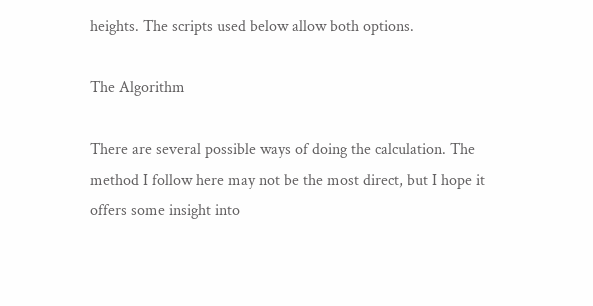heights. The scripts used below allow both options.

The Algorithm

There are several possible ways of doing the calculation. The method I follow here may not be the most direct, but I hope it offers some insight into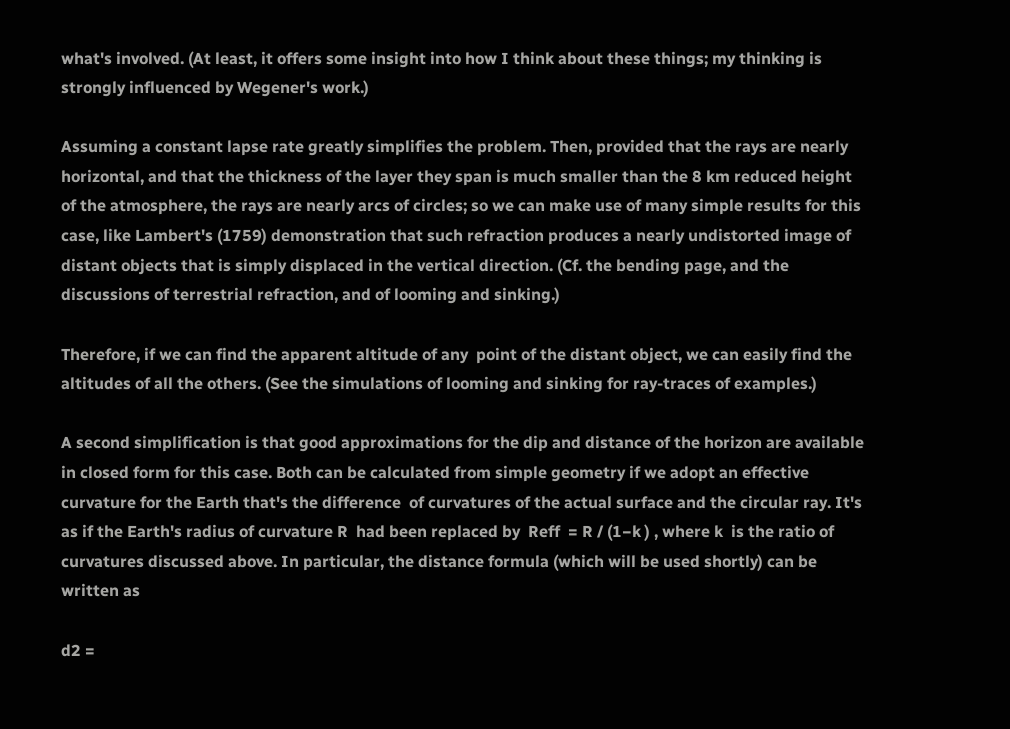what's involved. (At least, it offers some insight into how I think about these things; my thinking is strongly influenced by Wegener's work.)

Assuming a constant lapse rate greatly simplifies the problem. Then, provided that the rays are nearly horizontal, and that the thickness of the layer they span is much smaller than the 8 km reduced height of the atmosphere, the rays are nearly arcs of circles; so we can make use of many simple results for this case, like Lambert's (1759) demonstration that such refraction produces a nearly undistorted image of distant objects that is simply displaced in the vertical direction. (Cf. the bending page, and the discussions of terrestrial refraction, and of looming and sinking.)

Therefore, if we can find the apparent altitude of any  point of the distant object, we can easily find the altitudes of all the others. (See the simulations of looming and sinking for ray-traces of examples.)

A second simplification is that good approximations for the dip and distance of the horizon are available in closed form for this case. Both can be calculated from simple geometry if we adopt an effective curvature for the Earth that's the difference  of curvatures of the actual surface and the circular ray. It's as if the Earth's radius of curvature R  had been replaced by  Reff  = R / (1−k ) , where k  is the ratio of curvatures discussed above. In particular, the distance formula (which will be used shortly) can be written as

d2 =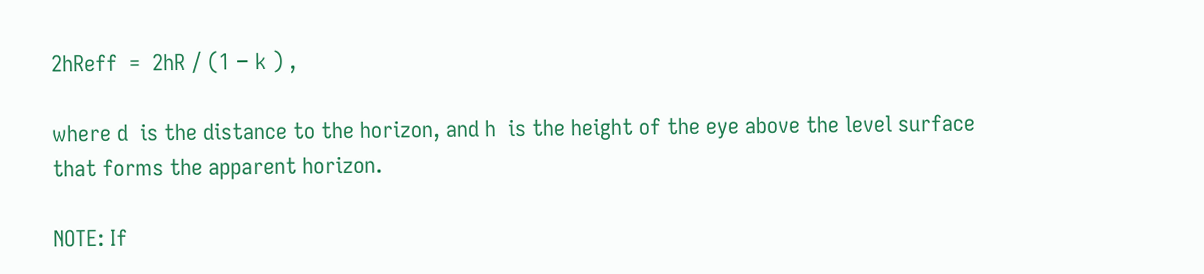2hReff  =  2hR / (1 − k ) ,

where d  is the distance to the horizon, and h  is the height of the eye above the level surface that forms the apparent horizon.

NOTE: If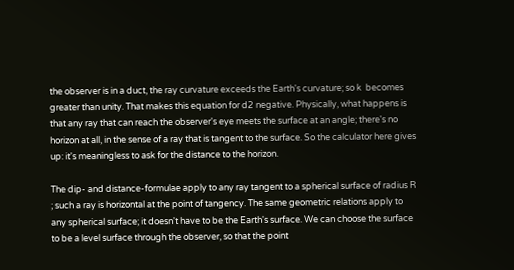the observer is in a duct, the ray curvature exceeds the Earth's curvature; so k  becomes greater than unity. That makes this equation for d2 negative. Physically, what happens is that any ray that can reach the observer's eye meets the surface at an angle; there's no horizon at all, in the sense of a ray that is tangent to the surface. So the calculator here gives up: it's meaningless to ask for the distance to the horizon.

The dip- and distance-formulae apply to any ray tangent to a spherical surface of radius R ; such a ray is horizontal at the point of tangency. The same geometric relations apply to any spherical surface; it doesn't have to be the Earth's surface. We can choose the surface to be a level surface through the observer, so that the point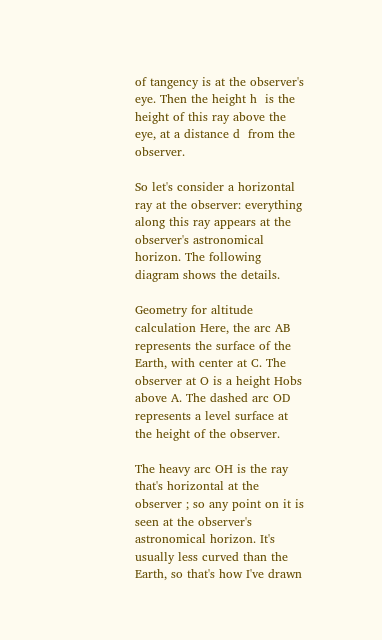of tangency is at the observer's eye. Then the height h  is the height of this ray above the eye, at a distance d  from the observer.

So let's consider a horizontal ray at the observer: everything along this ray appears at the observer's astronomical  horizon. The following diagram shows the details.

Geometry for altitude calculation Here, the arc AB represents the surface of the Earth, with center at C. The observer at O is a height Hobs above A. The dashed arc OD represents a level surface at the height of the observer.

The heavy arc OH is the ray that's horizontal at the observer ; so any point on it is seen at the observer's astronomical horizon. It's usually less curved than the Earth, so that's how I've drawn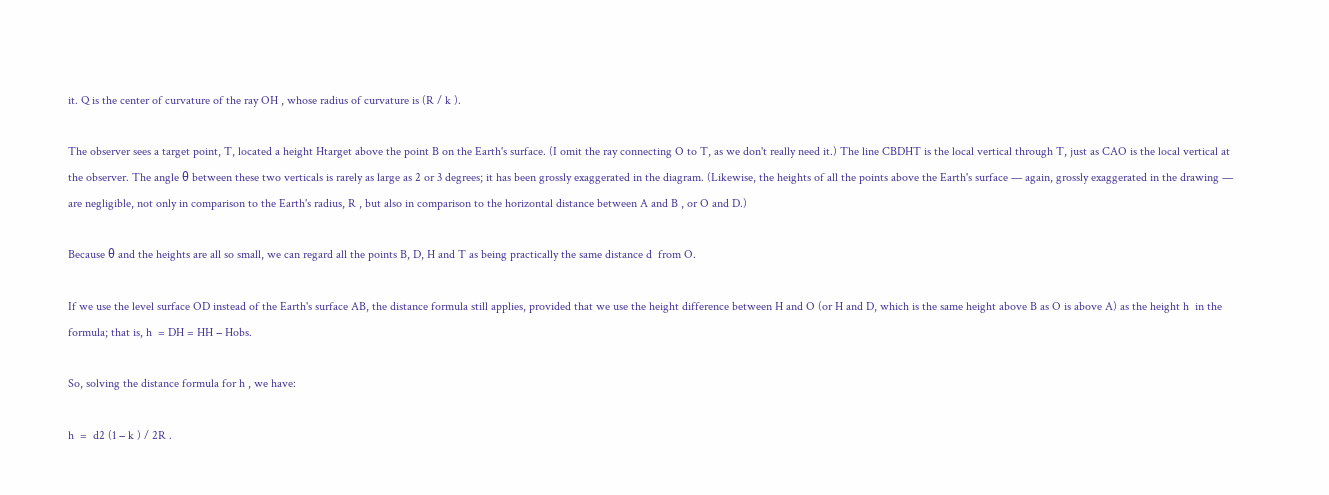it. Q is the center of curvature of the ray OH , whose radius of curvature is (R / k ).

The observer sees a target point, T, located a height Htarget above the point B on the Earth's surface. (I omit the ray connecting O to T, as we don't really need it.) The line CBDHT is the local vertical through T, just as CAO is the local vertical at the observer. The angle θ between these two verticals is rarely as large as 2 or 3 degrees; it has been grossly exaggerated in the diagram. (Likewise, the heights of all the points above the Earth's surface — again, grossly exaggerated in the drawing — are negligible, not only in comparison to the Earth's radius, R , but also in comparison to the horizontal distance between A and B , or O and D.)

Because θ and the heights are all so small, we can regard all the points B, D, H and T as being practically the same distance d  from O.

If we use the level surface OD instead of the Earth's surface AB, the distance formula still applies, provided that we use the height difference between H and O (or H and D, which is the same height above B as O is above A) as the height h  in the formula; that is, h  = DH = HH − Hobs.

So, solving the distance formula for h , we have:

h  =  d2 (1 − k ) / 2R .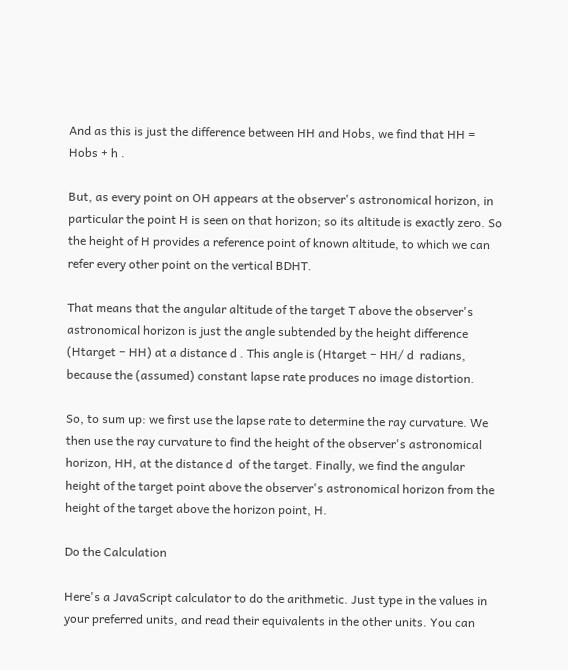And as this is just the difference between HH and Hobs, we find that HH = Hobs + h .

But, as every point on OH appears at the observer's astronomical horizon, in particular the point H is seen on that horizon; so its altitude is exactly zero. So the height of H provides a reference point of known altitude, to which we can refer every other point on the vertical BDHT.

That means that the angular altitude of the target T above the observer's astronomical horizon is just the angle subtended by the height difference (Htarget − HH) at a distance d . This angle is (Htarget − HH/ d  radians, because the (assumed) constant lapse rate produces no image distortion.

So, to sum up: we first use the lapse rate to determine the ray curvature. We then use the ray curvature to find the height of the observer's astronomical horizon, HH, at the distance d  of the target. Finally, we find the angular  height of the target point above the observer's astronomical horizon from the height of the target above the horizon point, H.

Do the Calculation

Here's a JavaScript calculator to do the arithmetic. Just type in the values in your preferred units, and read their equivalents in the other units. You can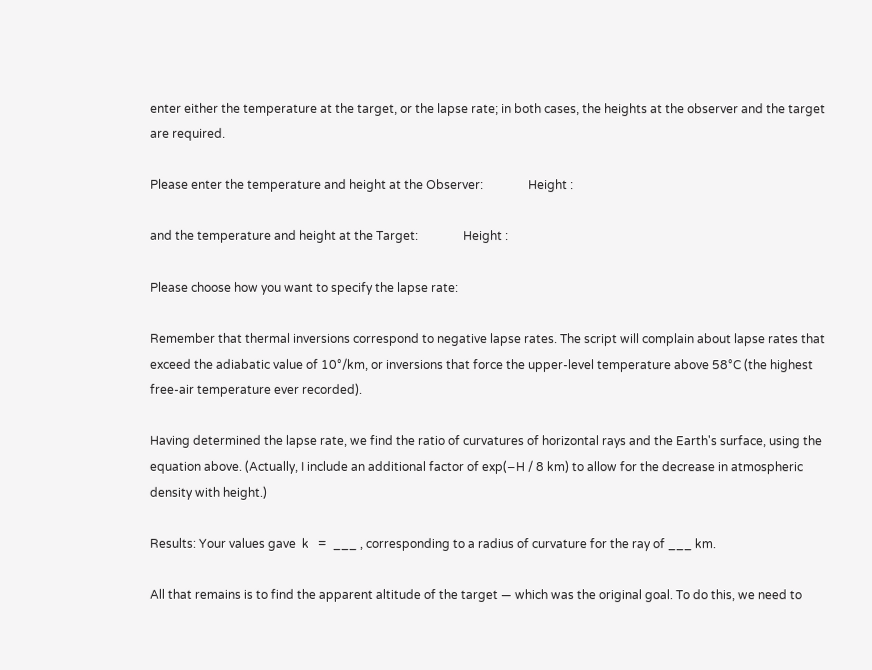enter either the temperature at the target, or the lapse rate; in both cases, the heights at the observer and the target are required.

Please enter the temperature and height at the Observer:               Height :

and the temperature and height at the Target:               Height :

Please choose how you want to specify the lapse rate:

Remember that thermal inversions correspond to negative lapse rates. The script will complain about lapse rates that exceed the adiabatic value of 10°/km, or inversions that force the upper-level temperature above 58°C (the highest free-air temperature ever recorded).

Having determined the lapse rate, we find the ratio of curvatures of horizontal rays and the Earth's surface, using the equation above. (Actually, I include an additional factor of exp(−H / 8 km) to allow for the decrease in atmospheric density with height.)

Results: Your values gave  k   =  ___ , corresponding to a radius of curvature for the ray of ___ km.

All that remains is to find the apparent altitude of the target — which was the original goal. To do this, we need to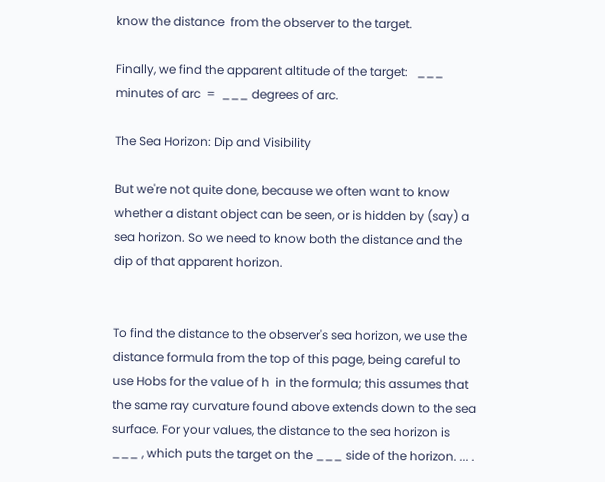know the distance  from the observer to the target.

Finally, we find the apparent altitude of the target:   ___ minutes of arc  =  ___ degrees of arc.

The Sea Horizon: Dip and Visibility

But we're not quite done, because we often want to know whether a distant object can be seen, or is hidden by (say) a sea horizon. So we need to know both the distance and the dip of that apparent horizon.


To find the distance to the observer's sea horizon, we use the distance formula from the top of this page, being careful to use Hobs for the value of h  in the formula; this assumes that the same ray curvature found above extends down to the sea surface. For your values, the distance to the sea horizon is ___ , which puts the target on the ___ side of the horizon. ... .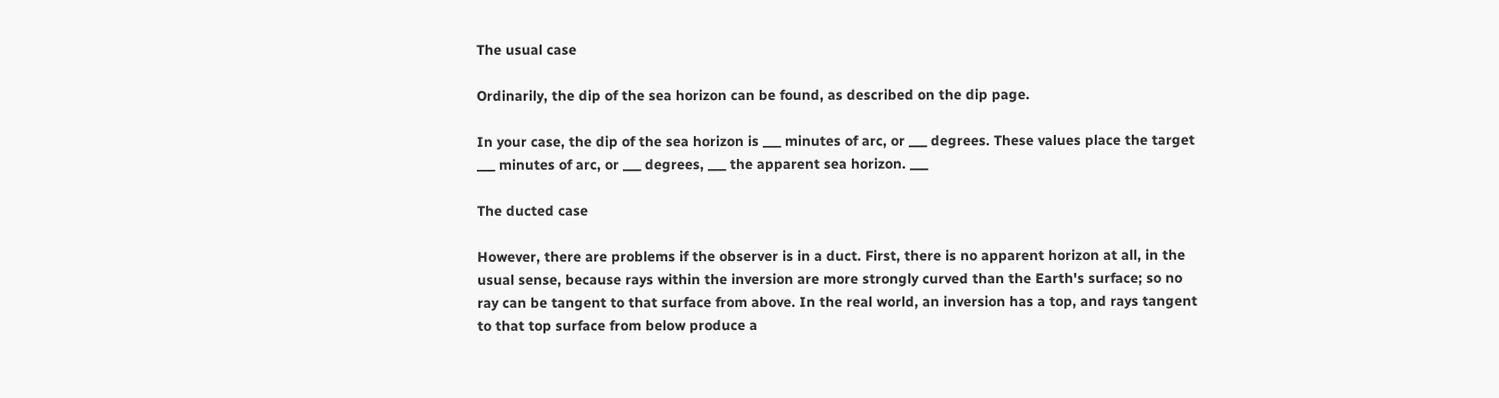The usual case

Ordinarily, the dip of the sea horizon can be found, as described on the dip page.

In your case, the dip of the sea horizon is ___ minutes of arc, or ___ degrees. These values place the target ___ minutes of arc, or ___ degrees, ___ the apparent sea horizon. ___

The ducted case

However, there are problems if the observer is in a duct. First, there is no apparent horizon at all, in the usual sense, because rays within the inversion are more strongly curved than the Earth's surface; so no ray can be tangent to that surface from above. In the real world, an inversion has a top, and rays tangent to that top surface from below produce a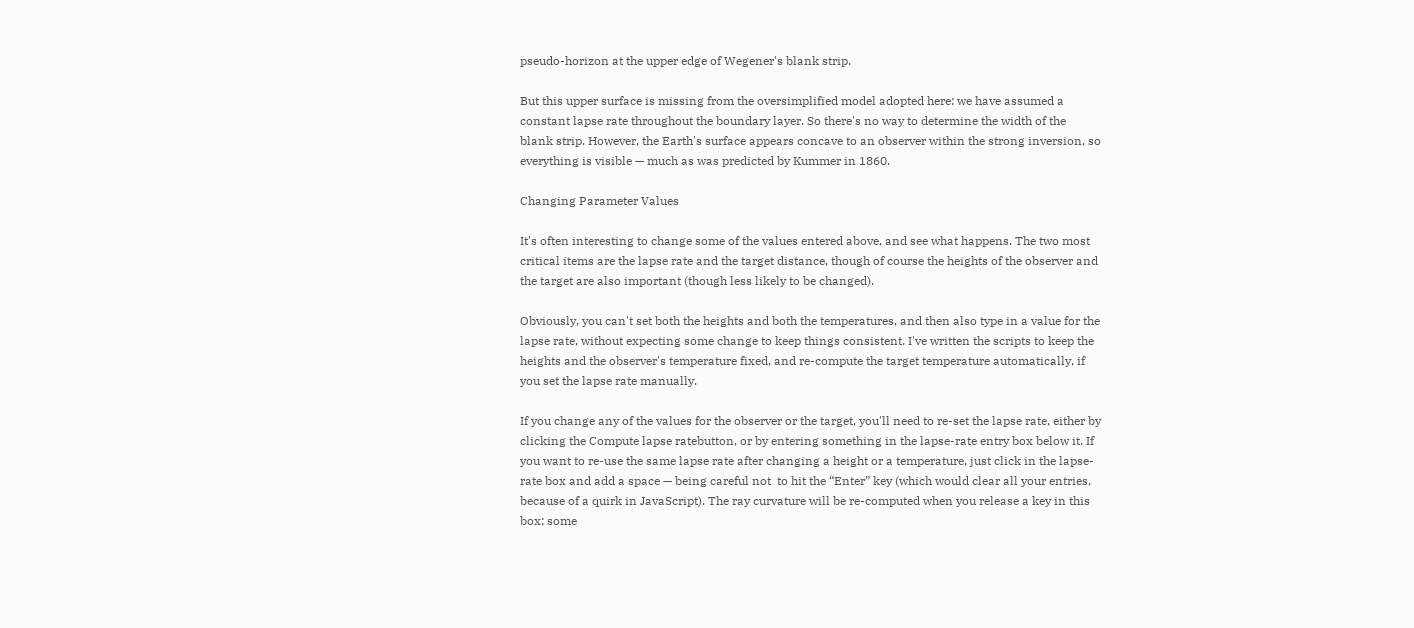pseudo-horizon at the upper edge of Wegener's blank strip.

But this upper surface is missing from the oversimplified model adopted here: we have assumed a constant lapse rate throughout the boundary layer. So there's no way to determine the width of the blank strip. However, the Earth's surface appears concave to an observer within the strong inversion, so everything is visible — much as was predicted by Kummer in 1860.

Changing Parameter Values

It's often interesting to change some of the values entered above, and see what happens. The two most critical items are the lapse rate and the target distance, though of course the heights of the observer and the target are also important (though less likely to be changed).

Obviously, you can't set both the heights and both the temperatures, and then also type in a value for the lapse rate, without expecting some change to keep things consistent. I've written the scripts to keep the heights and the observer's temperature fixed, and re-compute the target temperature automatically, if you set the lapse rate manually.

If you change any of the values for the observer or the target, you'll need to re-set the lapse rate, either by clicking the Compute lapse ratebutton, or by entering something in the lapse-rate entry box below it. If you want to re-use the same lapse rate after changing a height or a temperature, just click in the lapse-rate box and add a space — being careful not  to hit the “Enter” key (which would clear all your entries, because of a quirk in JavaScript). The ray curvature will be re-computed when you release a key in this box; some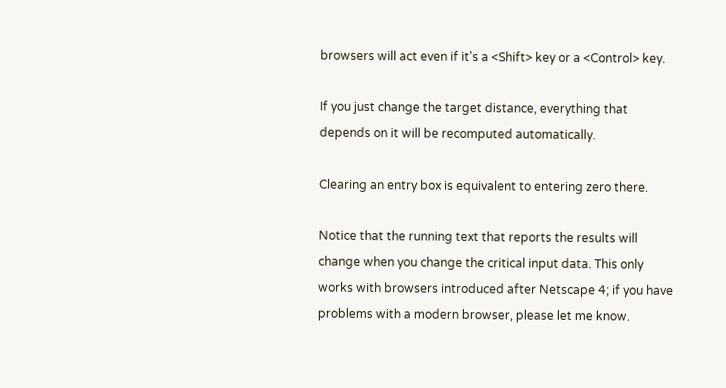browsers will act even if it's a <Shift> key or a <Control> key.

If you just change the target distance, everything that depends on it will be recomputed automatically.

Clearing an entry box is equivalent to entering zero there.

Notice that the running text that reports the results will change when you change the critical input data. This only works with browsers introduced after Netscape 4; if you have problems with a modern browser, please let me know.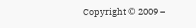Copyright © 2009 –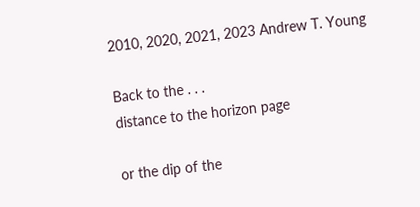2010, 2020, 2021, 2023 Andrew T. Young

Back to the . . .
distance to the horizon page

or the dip of the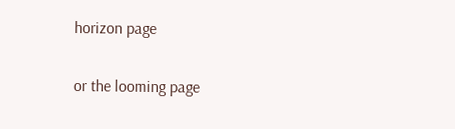horizon page

or the looming page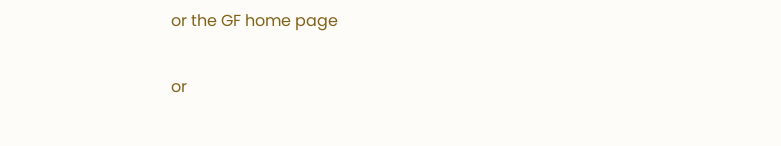or the GF home page

or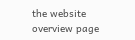the website overview page